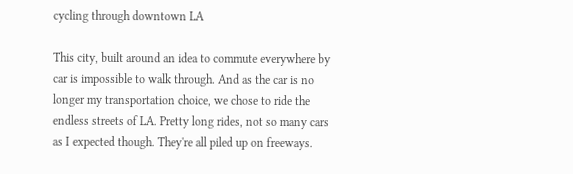cycling through downtown LA

This city, built around an idea to commute everywhere by car is impossible to walk through. And as the car is no longer my transportation choice, we chose to ride the endless streets of LA. Pretty long rides, not so many cars as I expected though. They're all piled up on freeways.